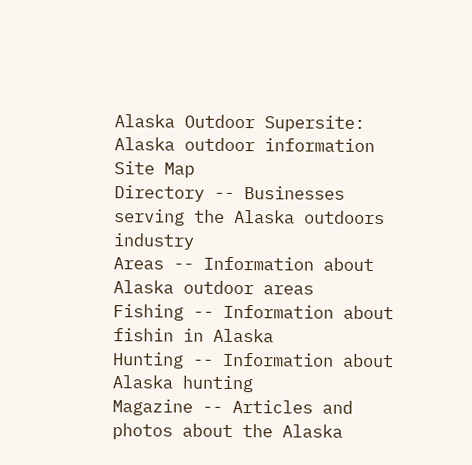Alaska Outdoor Supersite: Alaska outdoor information
Site Map
Directory -- Businesses serving the Alaska outdoors industry
Areas -- Information about Alaska outdoor areas
Fishing -- Information about fishin in Alaska
Hunting -- Information about Alaska hunting
Magazine -- Articles and photos about the Alaska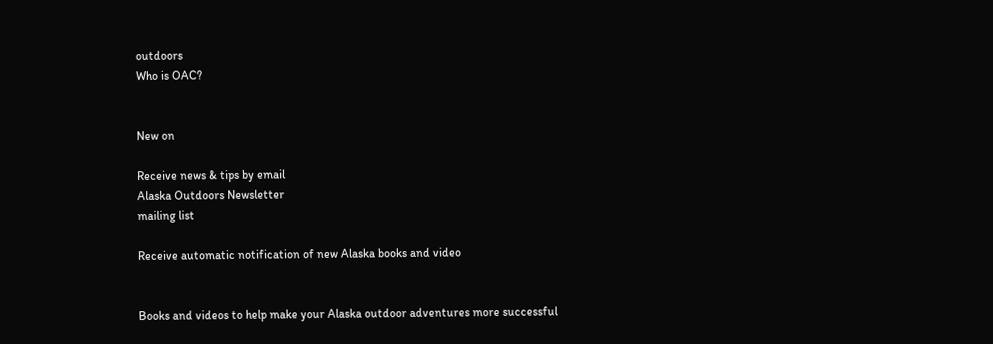outdoors
Who is OAC?


New on

Receive news & tips by email
Alaska Outdoors Newsletter
mailing list

Receive automatic notification of new Alaska books and video


Books and videos to help make your Alaska outdoor adventures more successful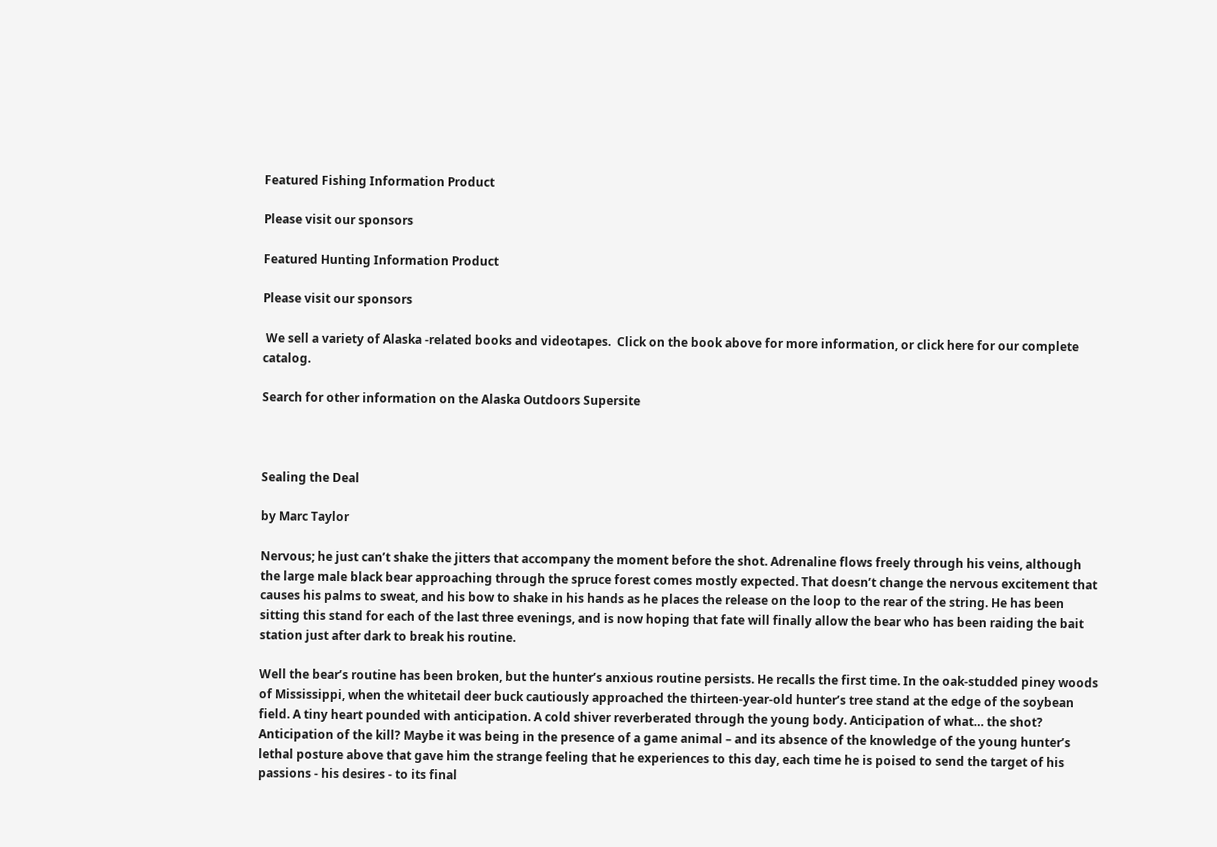Featured Fishing Information Product

Please visit our sponsors

Featured Hunting Information Product

Please visit our sponsors

 We sell a variety of Alaska -related books and videotapes.  Click on the book above for more information, or click here for our complete catalog.

Search for other information on the Alaska Outdoors Supersite



Sealing the Deal

by Marc Taylor

Nervous; he just can’t shake the jitters that accompany the moment before the shot. Adrenaline flows freely through his veins, although the large male black bear approaching through the spruce forest comes mostly expected. That doesn’t change the nervous excitement that causes his palms to sweat, and his bow to shake in his hands as he places the release on the loop to the rear of the string. He has been sitting this stand for each of the last three evenings, and is now hoping that fate will finally allow the bear who has been raiding the bait station just after dark to break his routine.

Well the bear’s routine has been broken, but the hunter’s anxious routine persists. He recalls the first time. In the oak-studded piney woods of Mississippi, when the whitetail deer buck cautiously approached the thirteen-year-old hunter’s tree stand at the edge of the soybean field. A tiny heart pounded with anticipation. A cold shiver reverberated through the young body. Anticipation of what… the shot? Anticipation of the kill? Maybe it was being in the presence of a game animal – and its absence of the knowledge of the young hunter’s lethal posture above that gave him the strange feeling that he experiences to this day, each time he is poised to send the target of his passions - his desires - to its final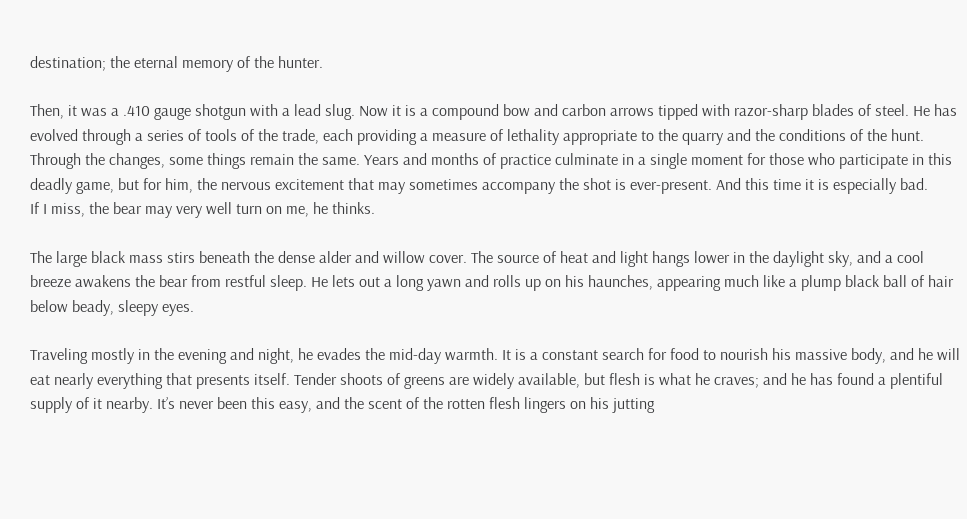destination; the eternal memory of the hunter.

Then, it was a .410 gauge shotgun with a lead slug. Now it is a compound bow and carbon arrows tipped with razor-sharp blades of steel. He has evolved through a series of tools of the trade, each providing a measure of lethality appropriate to the quarry and the conditions of the hunt. Through the changes, some things remain the same. Years and months of practice culminate in a single moment for those who participate in this deadly game, but for him, the nervous excitement that may sometimes accompany the shot is ever-present. And this time it is especially bad.
If I miss, the bear may very well turn on me, he thinks.

The large black mass stirs beneath the dense alder and willow cover. The source of heat and light hangs lower in the daylight sky, and a cool breeze awakens the bear from restful sleep. He lets out a long yawn and rolls up on his haunches, appearing much like a plump black ball of hair below beady, sleepy eyes.

Traveling mostly in the evening and night, he evades the mid-day warmth. It is a constant search for food to nourish his massive body, and he will eat nearly everything that presents itself. Tender shoots of greens are widely available, but flesh is what he craves; and he has found a plentiful supply of it nearby. It’s never been this easy, and the scent of the rotten flesh lingers on his jutting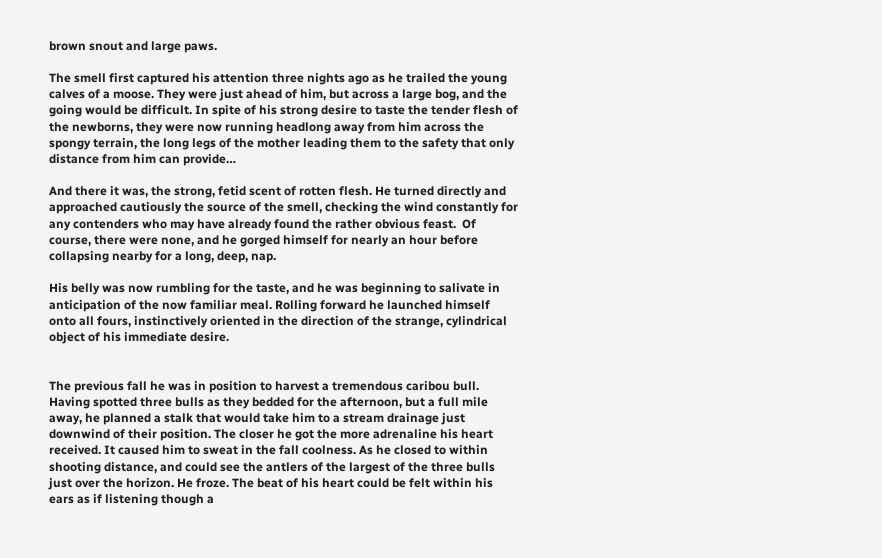brown snout and large paws.

The smell first captured his attention three nights ago as he trailed the young calves of a moose. They were just ahead of him, but across a large bog, and the going would be difficult. In spite of his strong desire to taste the tender flesh of the newborns, they were now running headlong away from him across the spongy terrain, the long legs of the mother leading them to the safety that only distance from him can provide…

And there it was, the strong, fetid scent of rotten flesh. He turned directly and approached cautiously the source of the smell, checking the wind constantly for any contenders who may have already found the rather obvious feast.  Of course, there were none, and he gorged himself for nearly an hour before collapsing nearby for a long, deep, nap.

His belly was now rumbling for the taste, and he was beginning to salivate in anticipation of the now familiar meal. Rolling forward he launched himself onto all fours, instinctively oriented in the direction of the strange, cylindrical object of his immediate desire.


The previous fall he was in position to harvest a tremendous caribou bull. Having spotted three bulls as they bedded for the afternoon, but a full mile away, he planned a stalk that would take him to a stream drainage just downwind of their position. The closer he got the more adrenaline his heart received. It caused him to sweat in the fall coolness. As he closed to within shooting distance, and could see the antlers of the largest of the three bulls just over the horizon. He froze. The beat of his heart could be felt within his ears as if listening though a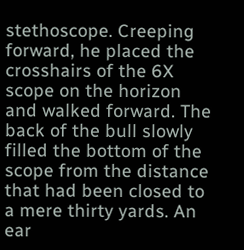stethoscope. Creeping forward, he placed the crosshairs of the 6X scope on the horizon and walked forward. The back of the bull slowly filled the bottom of the scope from the distance that had been closed to a mere thirty yards. An ear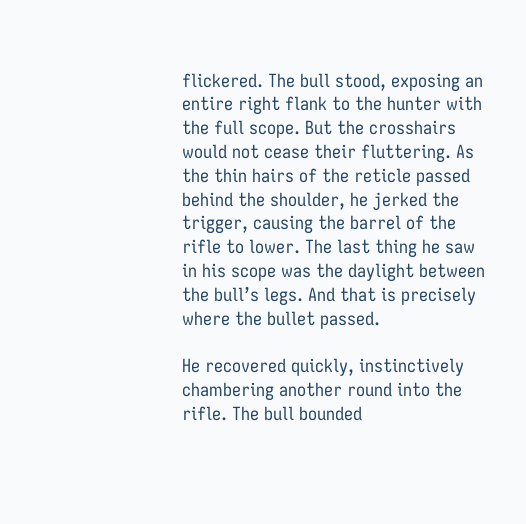flickered. The bull stood, exposing an entire right flank to the hunter with the full scope. But the crosshairs would not cease their fluttering. As the thin hairs of the reticle passed behind the shoulder, he jerked the trigger, causing the barrel of the rifle to lower. The last thing he saw in his scope was the daylight between the bull’s legs. And that is precisely where the bullet passed.

He recovered quickly, instinctively chambering another round into the rifle. The bull bounded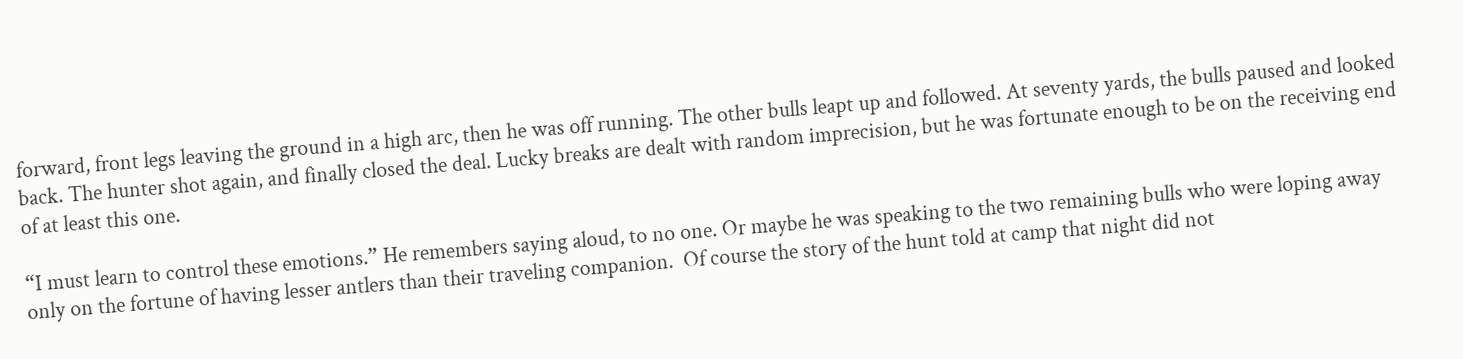forward, front legs leaving the ground in a high arc, then he was off running. The other bulls leapt up and followed. At seventy yards, the bulls paused and looked back. The hunter shot again, and finally closed the deal. Lucky breaks are dealt with random imprecision, but he was fortunate enough to be on the receiving end of at least this one.

“I must learn to control these emotions.” He remembers saying aloud, to no one. Or maybe he was speaking to the two remaining bulls who were loping away only on the fortune of having lesser antlers than their traveling companion.  Of course the story of the hunt told at camp that night did not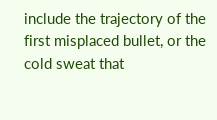include the trajectory of the first misplaced bullet, or the cold sweat that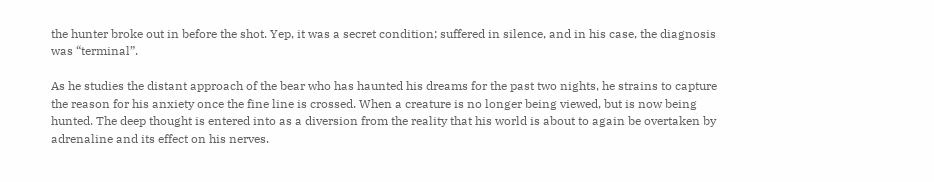the hunter broke out in before the shot. Yep, it was a secret condition; suffered in silence, and in his case, the diagnosis was “terminal”.

As he studies the distant approach of the bear who has haunted his dreams for the past two nights, he strains to capture the reason for his anxiety once the fine line is crossed. When a creature is no longer being viewed, but is now being hunted. The deep thought is entered into as a diversion from the reality that his world is about to again be overtaken by adrenaline and its effect on his nerves.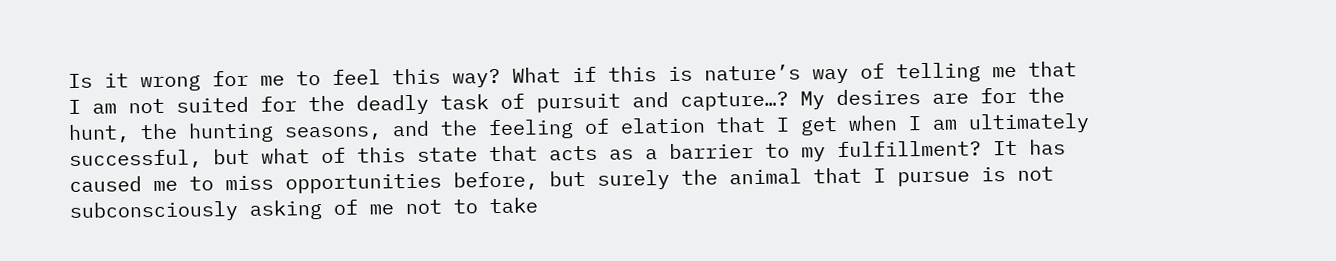Is it wrong for me to feel this way? What if this is nature’s way of telling me that I am not suited for the deadly task of pursuit and capture…? My desires are for the hunt, the hunting seasons, and the feeling of elation that I get when I am ultimately successful, but what of this state that acts as a barrier to my fulfillment? It has caused me to miss opportunities before, but surely the animal that I pursue is not subconsciously asking of me not to take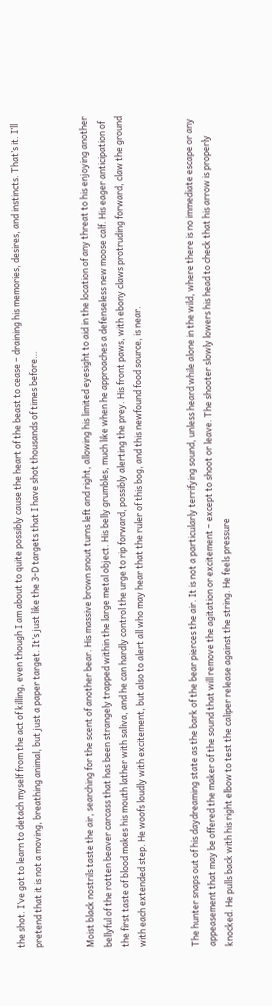the shot. I’ve got to learn to detach myself from the act of killing, even though I am about to quite possibly cause the heart of the beast to cease – draining his memories, desires, and instincts. That’s it. I’ll pretend that it is not a moving, breathing animal, but just a paper target. It’s just like the 3-D targets that I have shot thousands of times before…


Moist black nostrils taste the air, searching for the scent of another bear. His massive brown snout turns left and right, allowing his limited eyesight to aid in the location of any threat to his enjoying another bellyful of the rotten beaver carcass that has been strangely trapped within the large metal object. His belly grumbles, much like when he approaches a defenseless new moose calf. His eager anticipation of the first taste of blood makes his mouth lather with saliva, and he can hardly control the urge to rip forward, possibly alerting the prey. His front paws, with ebony claws protruding forward, claw the ground with each extended step. He woofs loudly with excitement, but also to alert all who may hear that the ruler of this bog, and this newfound food source, is near.


The hunter snaps out of his daydreaming state as the bark of the bear pierces the air. It is not a particularly terrifying sound, unless heard while alone in the wild, where there is no immediate escape or any appeasement that may be offered the maker of the sound that will remove the agitation or excitement – except to shoot or leave. The shooter slowly lowers his head to check that his arrow is properly knocked. He pulls back with his right elbow to test the caliper release against the string. He feels pressure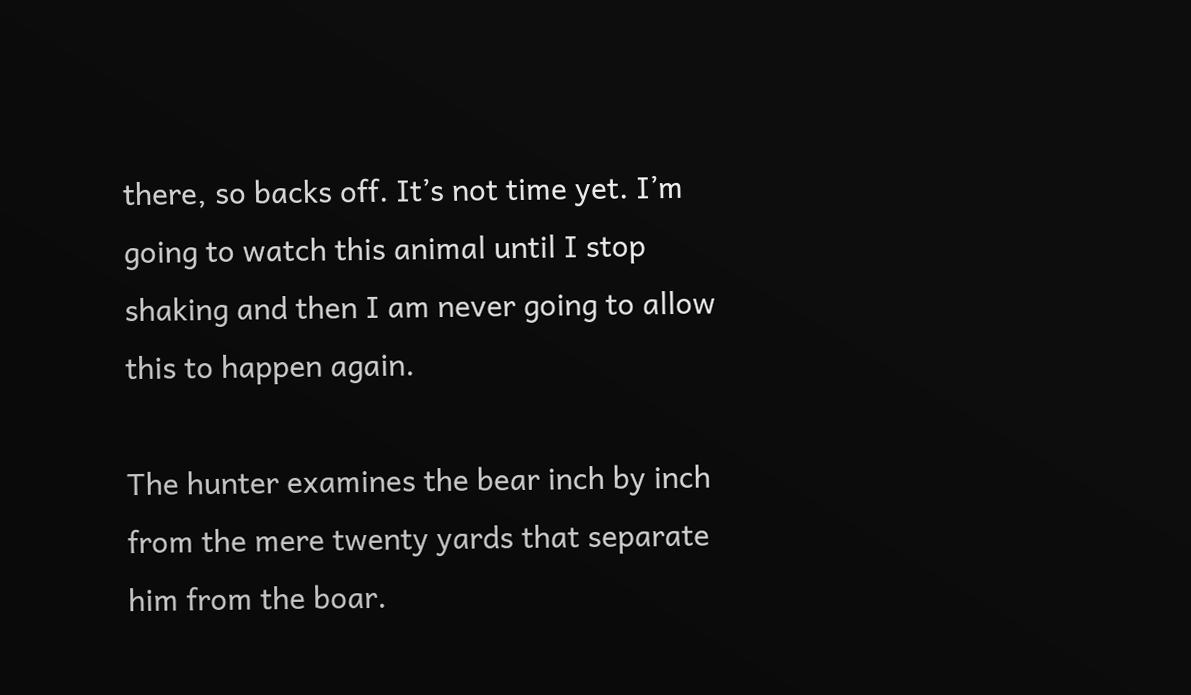there, so backs off. It’s not time yet. I’m going to watch this animal until I stop shaking and then I am never going to allow this to happen again.

The hunter examines the bear inch by inch from the mere twenty yards that separate him from the boar.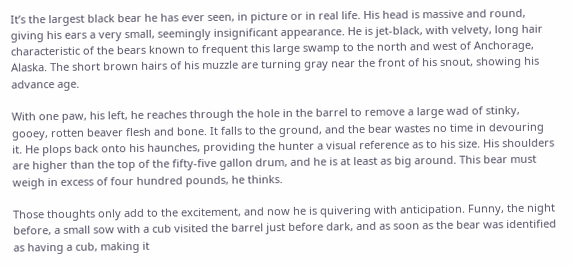It’s the largest black bear he has ever seen, in picture or in real life. His head is massive and round, giving his ears a very small, seemingly insignificant appearance. He is jet-black, with velvety, long hair characteristic of the bears known to frequent this large swamp to the north and west of Anchorage, Alaska. The short brown hairs of his muzzle are turning gray near the front of his snout, showing his advance age.

With one paw, his left, he reaches through the hole in the barrel to remove a large wad of stinky, gooey, rotten beaver flesh and bone. It falls to the ground, and the bear wastes no time in devouring it. He plops back onto his haunches, providing the hunter a visual reference as to his size. His shoulders are higher than the top of the fifty-five gallon drum, and he is at least as big around. This bear must weigh in excess of four hundred pounds, he thinks.

Those thoughts only add to the excitement, and now he is quivering with anticipation. Funny, the night before, a small sow with a cub visited the barrel just before dark, and as soon as the bear was identified as having a cub, making it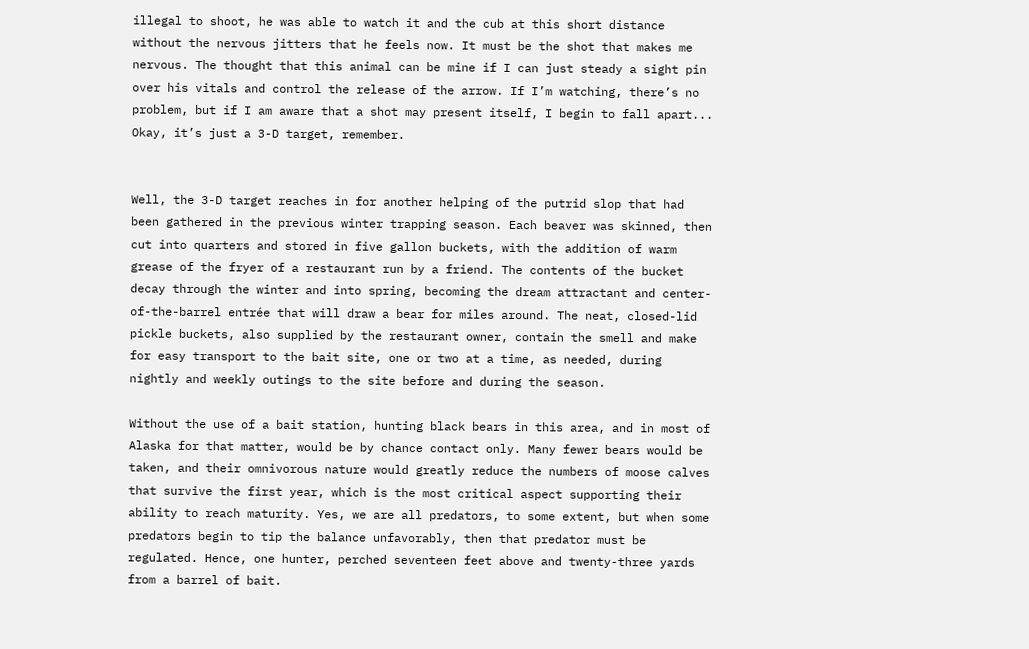illegal to shoot, he was able to watch it and the cub at this short distance without the nervous jitters that he feels now. It must be the shot that makes me nervous. The thought that this animal can be mine if I can just steady a sight pin over his vitals and control the release of the arrow. If I’m watching, there’s no problem, but if I am aware that a shot may present itself, I begin to fall apart... Okay, it’s just a 3-D target, remember.


Well, the 3-D target reaches in for another helping of the putrid slop that had been gathered in the previous winter trapping season. Each beaver was skinned, then cut into quarters and stored in five gallon buckets, with the addition of warm grease of the fryer of a restaurant run by a friend. The contents of the bucket decay through the winter and into spring, becoming the dream attractant and center-of-the-barrel entrée that will draw a bear for miles around. The neat, closed-lid pickle buckets, also supplied by the restaurant owner, contain the smell and make for easy transport to the bait site, one or two at a time, as needed, during nightly and weekly outings to the site before and during the season.

Without the use of a bait station, hunting black bears in this area, and in most of Alaska for that matter, would be by chance contact only. Many fewer bears would be taken, and their omnivorous nature would greatly reduce the numbers of moose calves that survive the first year, which is the most critical aspect supporting their ability to reach maturity. Yes, we are all predators, to some extent, but when some predators begin to tip the balance unfavorably, then that predator must be regulated. Hence, one hunter, perched seventeen feet above and twenty-three yards from a barrel of bait.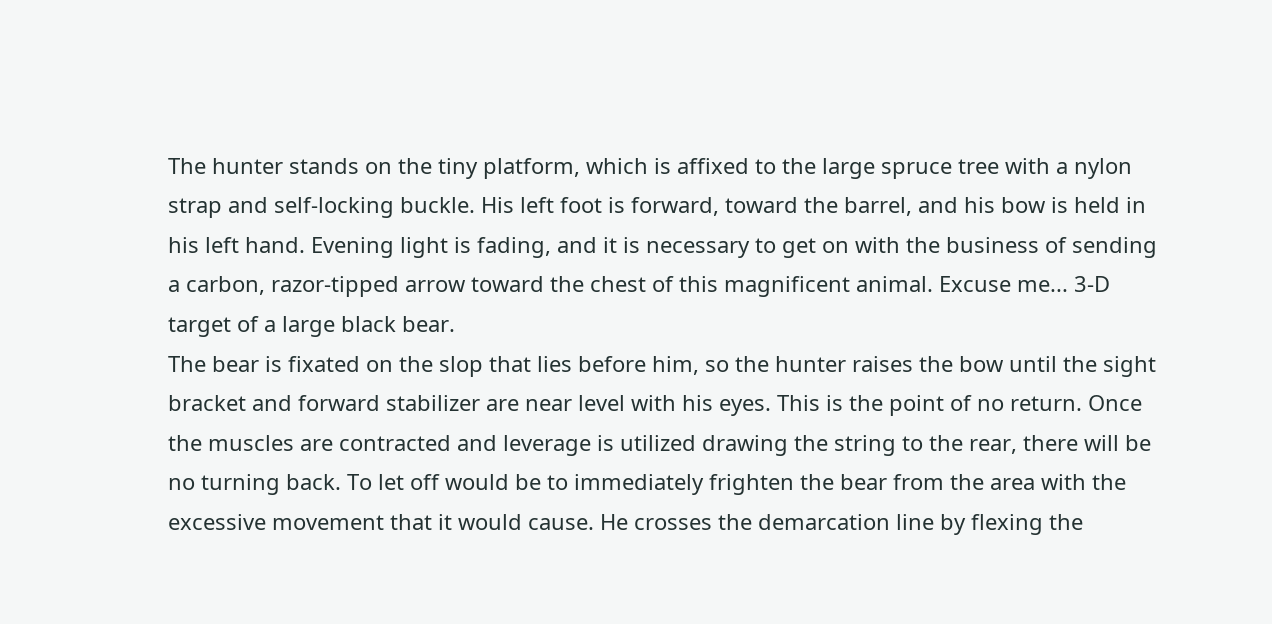The hunter stands on the tiny platform, which is affixed to the large spruce tree with a nylon strap and self-locking buckle. His left foot is forward, toward the barrel, and his bow is held in his left hand. Evening light is fading, and it is necessary to get on with the business of sending a carbon, razor-tipped arrow toward the chest of this magnificent animal. Excuse me... 3-D target of a large black bear.
The bear is fixated on the slop that lies before him, so the hunter raises the bow until the sight bracket and forward stabilizer are near level with his eyes. This is the point of no return. Once the muscles are contracted and leverage is utilized drawing the string to the rear, there will be no turning back. To let off would be to immediately frighten the bear from the area with the excessive movement that it would cause. He crosses the demarcation line by flexing the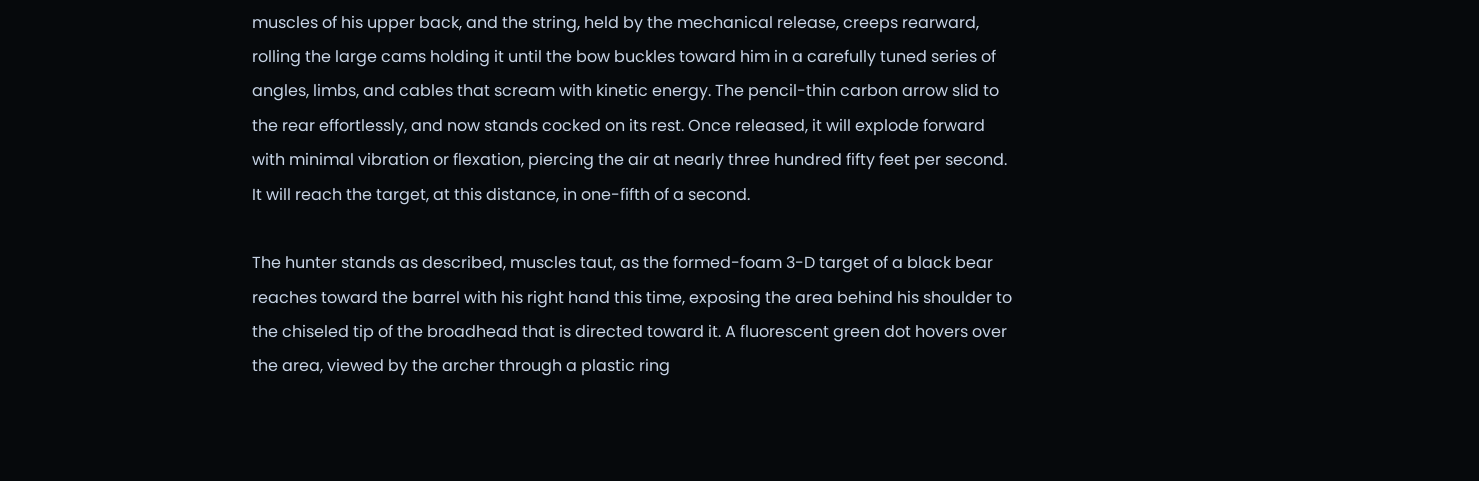muscles of his upper back, and the string, held by the mechanical release, creeps rearward, rolling the large cams holding it until the bow buckles toward him in a carefully tuned series of angles, limbs, and cables that scream with kinetic energy. The pencil-thin carbon arrow slid to the rear effortlessly, and now stands cocked on its rest. Once released, it will explode forward with minimal vibration or flexation, piercing the air at nearly three hundred fifty feet per second. It will reach the target, at this distance, in one-fifth of a second.

The hunter stands as described, muscles taut, as the formed-foam 3-D target of a black bear reaches toward the barrel with his right hand this time, exposing the area behind his shoulder to the chiseled tip of the broadhead that is directed toward it. A fluorescent green dot hovers over the area, viewed by the archer through a plastic ring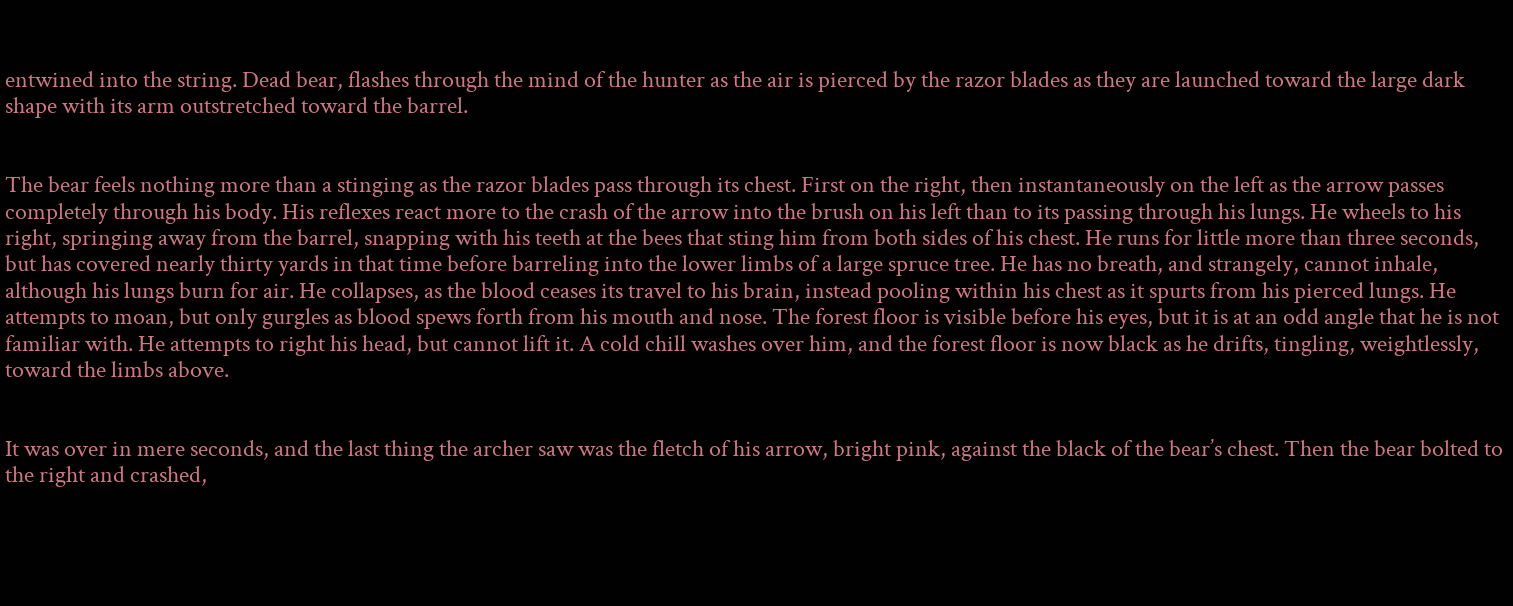entwined into the string. Dead bear, flashes through the mind of the hunter as the air is pierced by the razor blades as they are launched toward the large dark shape with its arm outstretched toward the barrel.


The bear feels nothing more than a stinging as the razor blades pass through its chest. First on the right, then instantaneously on the left as the arrow passes completely through his body. His reflexes react more to the crash of the arrow into the brush on his left than to its passing through his lungs. He wheels to his right, springing away from the barrel, snapping with his teeth at the bees that sting him from both sides of his chest. He runs for little more than three seconds, but has covered nearly thirty yards in that time before barreling into the lower limbs of a large spruce tree. He has no breath, and strangely, cannot inhale, although his lungs burn for air. He collapses, as the blood ceases its travel to his brain, instead pooling within his chest as it spurts from his pierced lungs. He attempts to moan, but only gurgles as blood spews forth from his mouth and nose. The forest floor is visible before his eyes, but it is at an odd angle that he is not familiar with. He attempts to right his head, but cannot lift it. A cold chill washes over him, and the forest floor is now black as he drifts, tingling, weightlessly, toward the limbs above.


It was over in mere seconds, and the last thing the archer saw was the fletch of his arrow, bright pink, against the black of the bear’s chest. Then the bear bolted to the right and crashed,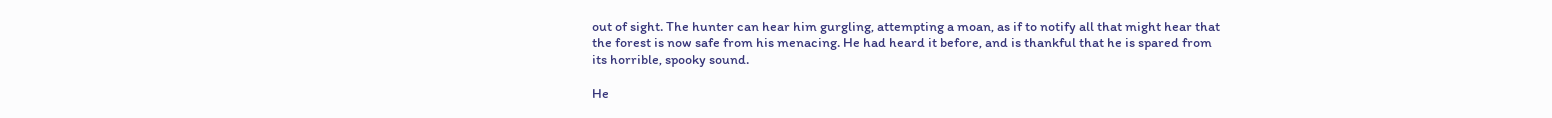out of sight. The hunter can hear him gurgling, attempting a moan, as if to notify all that might hear that the forest is now safe from his menacing. He had heard it before, and is thankful that he is spared from its horrible, spooky sound.

He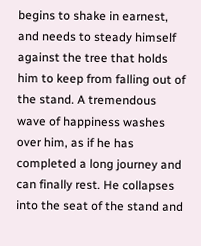begins to shake in earnest, and needs to steady himself against the tree that holds him to keep from falling out of the stand. A tremendous wave of happiness washes over him, as if he has completed a long journey and can finally rest. He collapses into the seat of the stand and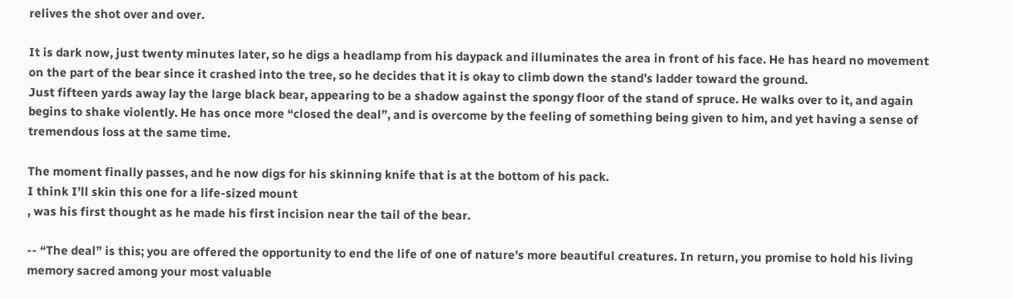relives the shot over and over.

It is dark now, just twenty minutes later, so he digs a headlamp from his daypack and illuminates the area in front of his face. He has heard no movement on the part of the bear since it crashed into the tree, so he decides that it is okay to climb down the stand’s ladder toward the ground.
Just fifteen yards away lay the large black bear, appearing to be a shadow against the spongy floor of the stand of spruce. He walks over to it, and again begins to shake violently. He has once more “closed the deal”, and is overcome by the feeling of something being given to him, and yet having a sense of tremendous loss at the same time.

The moment finally passes, and he now digs for his skinning knife that is at the bottom of his pack.
I think I’ll skin this one for a life-sized mount
, was his first thought as he made his first incision near the tail of the bear.

-- “The deal” is this; you are offered the opportunity to end the life of one of nature’s more beautiful creatures. In return, you promise to hold his living memory sacred among your most valuable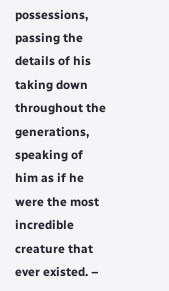possessions, passing the details of his taking down throughout the generations, speaking of him as if he were the most incredible creature that ever existed. –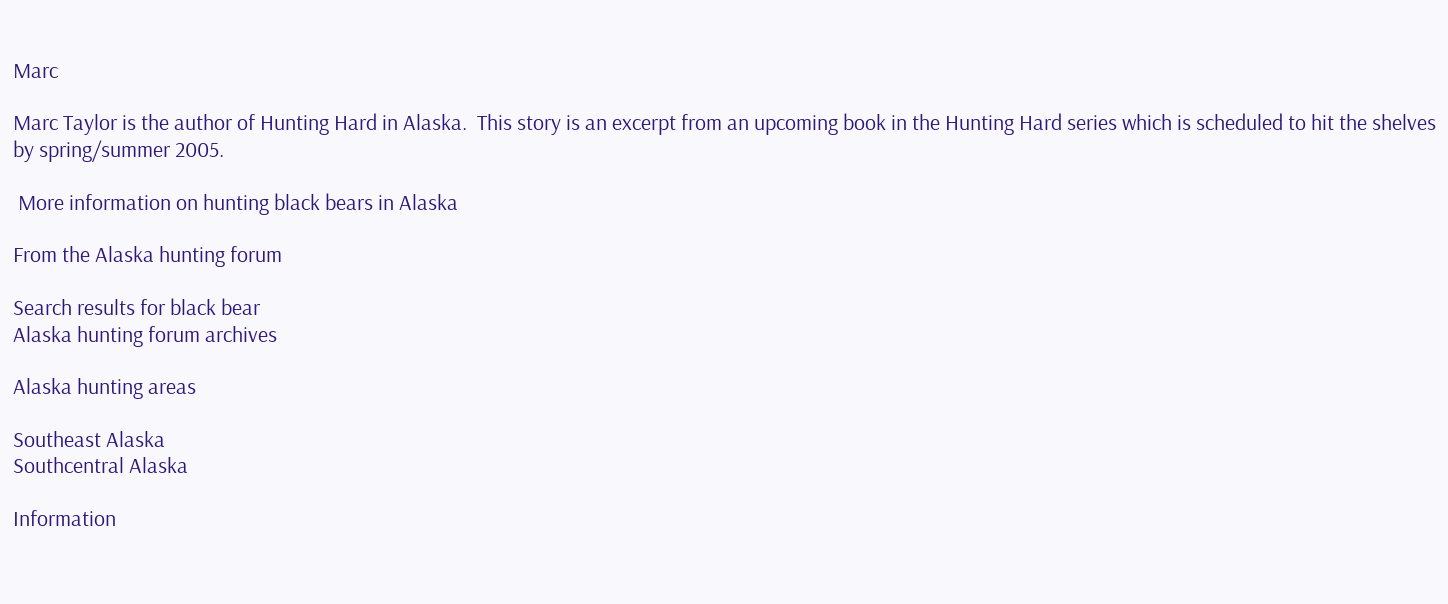Marc

Marc Taylor is the author of Hunting Hard in Alaska.  This story is an excerpt from an upcoming book in the Hunting Hard series which is scheduled to hit the shelves by spring/summer 2005.

 More information on hunting black bears in Alaska

From the Alaska hunting forum

Search results for black bear
Alaska hunting forum archives

Alaska hunting areas

Southeast Alaska
Southcentral Alaska

Information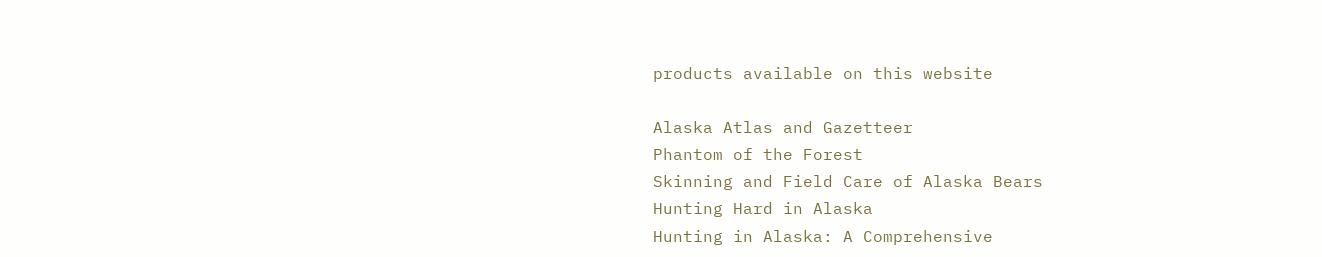products available on this website

Alaska Atlas and Gazetteer
Phantom of the Forest
Skinning and Field Care of Alaska Bears
Hunting Hard in Alaska
Hunting in Alaska: A Comprehensive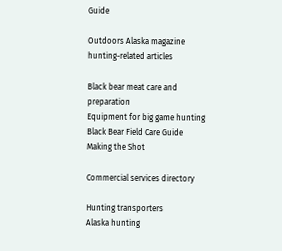Guide

Outdoors Alaska magazine hunting-related articles

Black bear meat care and preparation
Equipment for big game hunting
Black Bear Field Care Guide
Making the Shot

Commercial services directory

Hunting transporters
Alaska hunting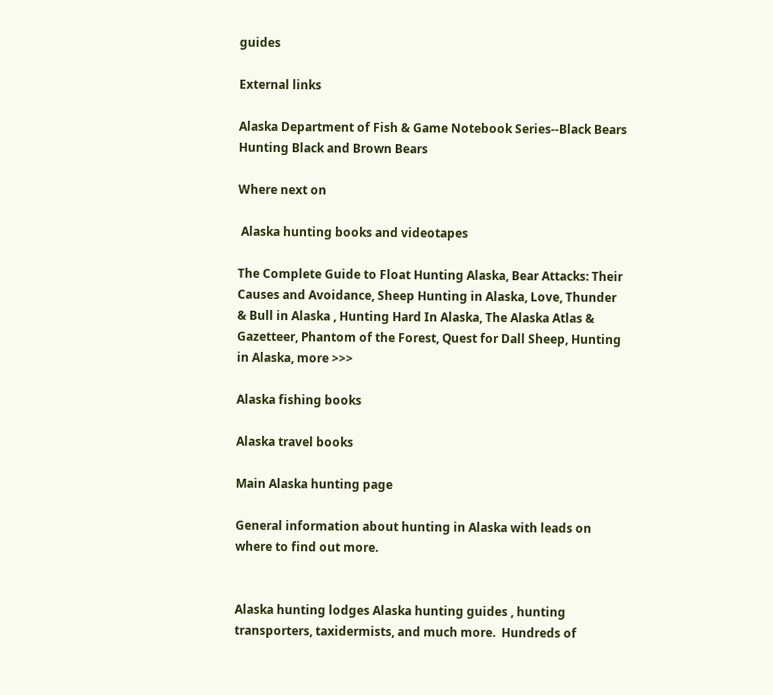guides

External links

Alaska Department of Fish & Game Notebook Series--Black Bears
Hunting Black and Brown Bears

Where next on

 Alaska hunting books and videotapes

The Complete Guide to Float Hunting Alaska, Bear Attacks: Their Causes and Avoidance, Sheep Hunting in Alaska, Love, Thunder & Bull in Alaska , Hunting Hard In Alaska, The Alaska Atlas & Gazetteer, Phantom of the Forest, Quest for Dall Sheep, Hunting in Alaska, more >>>

Alaska fishing books

Alaska travel books

Main Alaska hunting page

General information about hunting in Alaska with leads on where to find out more.


Alaska hunting lodges Alaska hunting guides , hunting transporters, taxidermists, and much more.  Hundreds of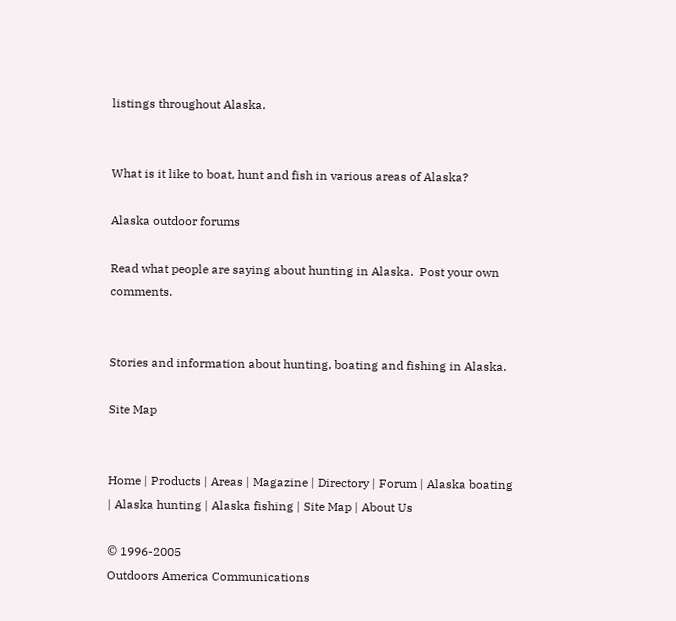listings throughout Alaska.


What is it like to boat, hunt and fish in various areas of Alaska?

Alaska outdoor forums

Read what people are saying about hunting in Alaska.  Post your own comments.


Stories and information about hunting, boating and fishing in Alaska.

Site Map


Home | Products | Areas | Magazine | Directory | Forum | Alaska boating | Alaska hunting | Alaska fishing | Site Map | About Us

© 1996-2005
Outdoors America Communications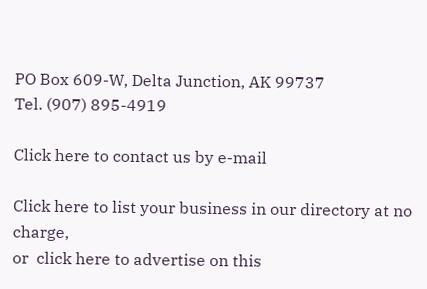PO Box 609-W, Delta Junction, AK 99737
Tel. (907) 895-4919

Click here to contact us by e-mail

Click here to list your business in our directory at no charge,
or  click here to advertise on this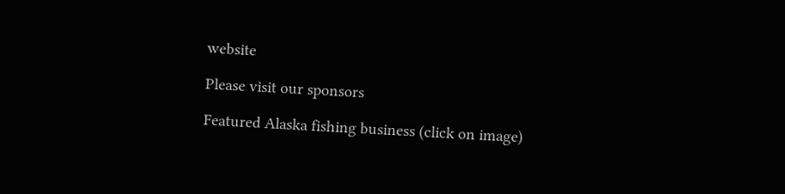website

Please visit our sponsors

Featured Alaska fishing business (click on image)